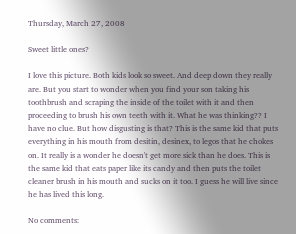Thursday, March 27, 2008

Sweet little ones?

I love this picture. Both kids look so sweet. And deep down they really are. But you start to wonder when you find your son taking his toothbrush and scraping the inside of the toilet with it and then proceeding to brush his own teeth with it. What he was thinking?? I have no clue. But how disgusting is that? This is the same kid that puts everything in his mouth from desitin, desinex, to legos that he chokes on. It really is a wonder he doesn't get more sick than he does. This is the same kid that eats paper like its candy and then puts the toilet cleaner brush in his mouth and sucks on it too. I guess he will live since he has lived this long.

No comments: